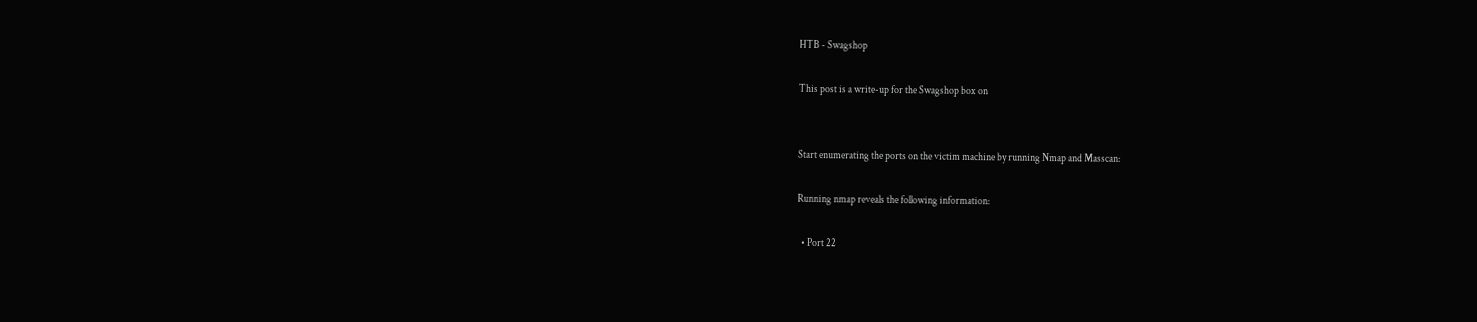HTB - Swagshop

This post is a write-up for the Swagshop box on


Start enumerating the ports on the victim machine by running Nmap and Masscan:

Running nmap reveals the following information:

  • Port 22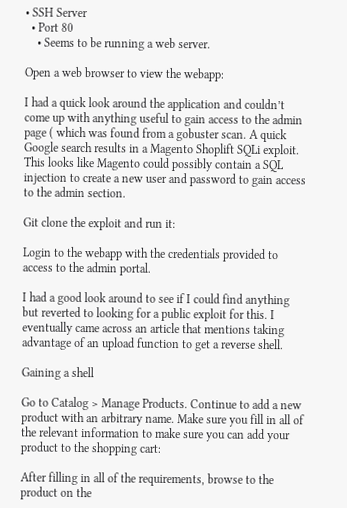• SSH Server
  • Port 80
    • Seems to be running a web server.

Open a web browser to view the webapp:

I had a quick look around the application and couldn’t come up with anything useful to gain access to the admin page ( which was found from a gobuster scan. A quick Google search results in a Magento Shoplift SQLi exploit. This looks like Magento could possibly contain a SQL injection to create a new user and password to gain access to the admin section.

Git clone the exploit and run it:

Login to the webapp with the credentials provided to access to the admin portal.

I had a good look around to see if I could find anything but reverted to looking for a public exploit for this. I eventually came across an article that mentions taking advantage of an upload function to get a reverse shell.

Gaining a shell

Go to Catalog > Manage Products. Continue to add a new product with an arbitrary name. Make sure you fill in all of the relevant information to make sure you can add your product to the shopping cart:

After filling in all of the requirements, browse to the product on the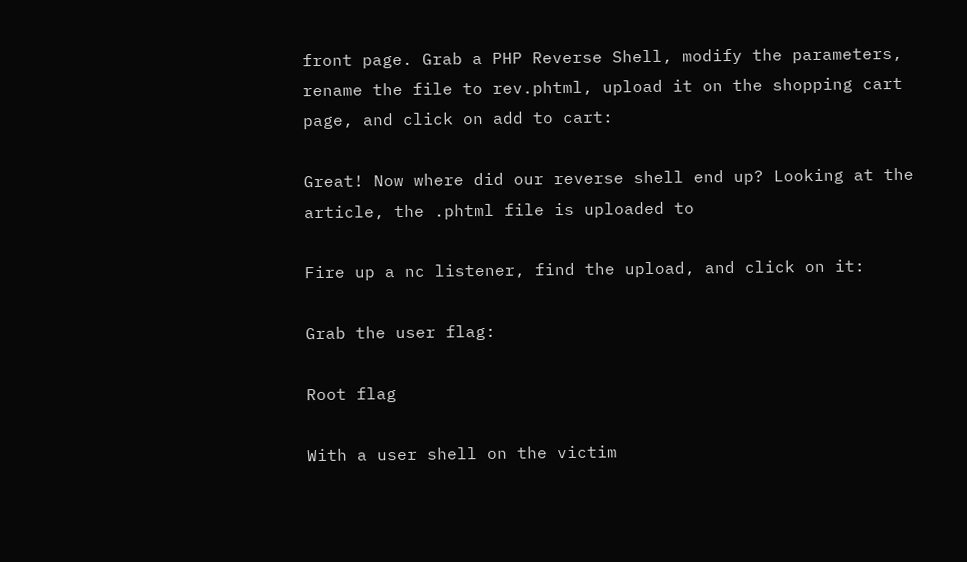front page. Grab a PHP Reverse Shell, modify the parameters, rename the file to rev.phtml, upload it on the shopping cart page, and click on add to cart:

Great! Now where did our reverse shell end up? Looking at the article, the .phtml file is uploaded to

Fire up a nc listener, find the upload, and click on it:

Grab the user flag:

Root flag

With a user shell on the victim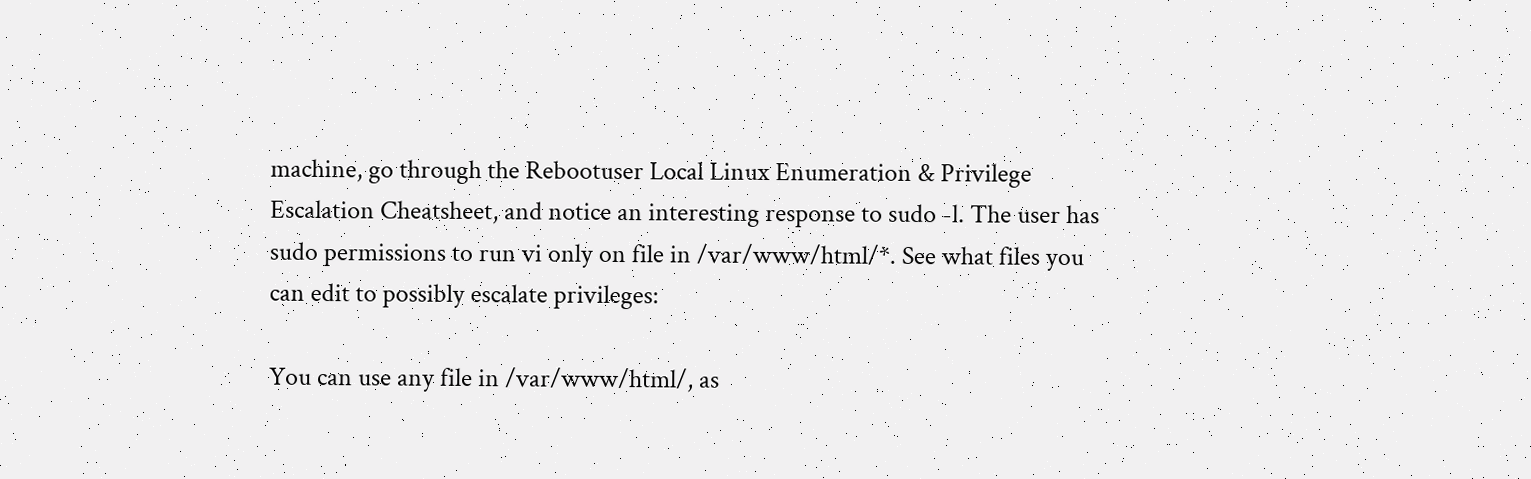machine, go through the Rebootuser Local Linux Enumeration & Privilege Escalation Cheatsheet, and notice an interesting response to sudo -l. The user has sudo permissions to run vi only on file in /var/www/html/*. See what files you can edit to possibly escalate privileges:

You can use any file in /var/www/html/, as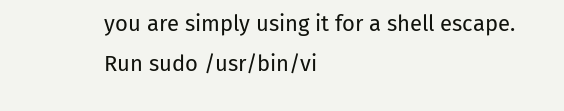you are simply using it for a shell escape. Run sudo /usr/bin/vi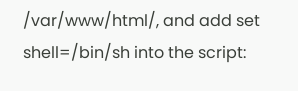/var/www/html/, and add set shell=/bin/sh into the script: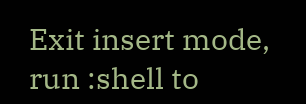Exit insert mode, run :shell to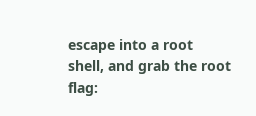escape into a root shell, and grab the root flag: